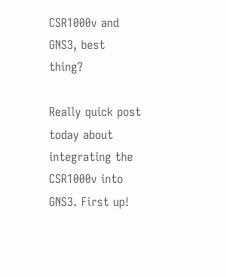CSR1000v and GNS3, best thing?

Really quick post today about integrating the CSR1000v into GNS3. First up!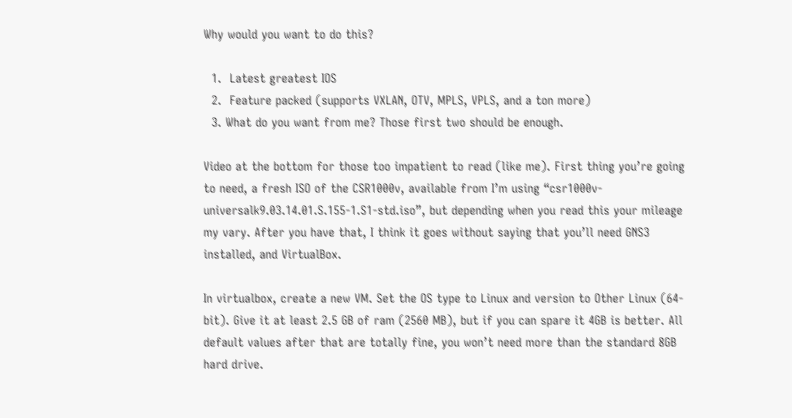Why would you want to do this?

  1.  Latest greatest IOS
  2.  Feature packed (supports VXLAN, OTV, MPLS, VPLS, and a ton more)
  3. What do you want from me? Those first two should be enough.

Video at the bottom for those too impatient to read (like me). First thing you’re going to need, a fresh ISO of the CSR1000v, available from I’m using “csr1000v-universalk9.03.14.01.S.155-1.S1-std.iso”, but depending when you read this your mileage my vary. After you have that, I think it goes without saying that you’ll need GNS3 installed, and VirtualBox.

In virtualbox, create a new VM. Set the OS type to Linux and version to Other Linux (64-bit). Give it at least 2.5 GB of ram (2560 MB), but if you can spare it 4GB is better. All default values after that are totally fine, you won’t need more than the standard 8GB hard drive.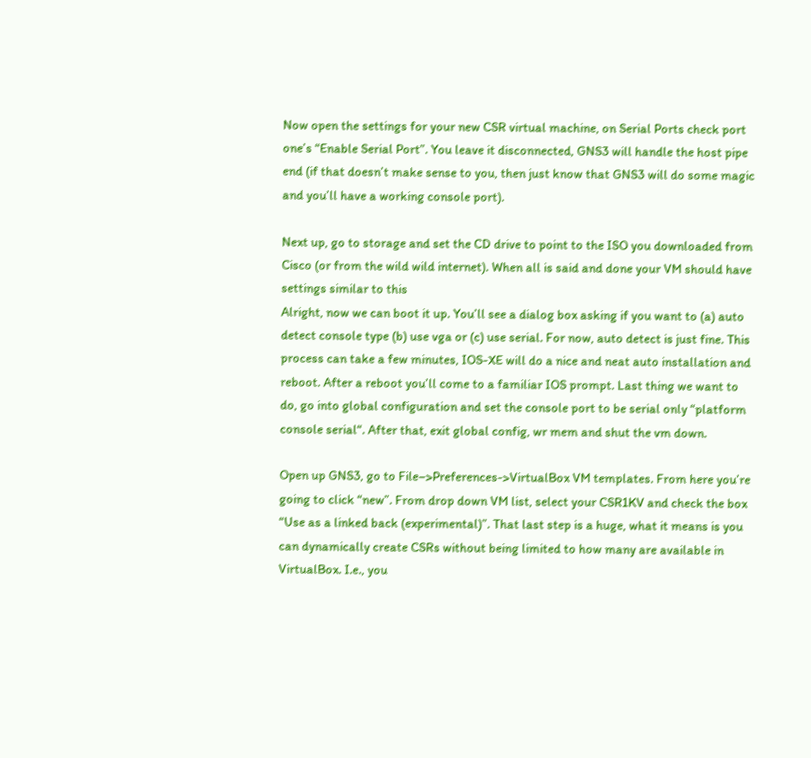Now open the settings for your new CSR virtual machine, on Serial Ports check port one’s “Enable Serial Port”. You leave it disconnected, GNS3 will handle the host pipe end (if that doesn’t make sense to you, then just know that GNS3 will do some magic and you’ll have a working console port).

Next up, go to storage and set the CD drive to point to the ISO you downloaded from Cisco (or from the wild wild internet). When all is said and done your VM should have settings similar to this
Alright, now we can boot it up. You’ll see a dialog box asking if you want to (a) auto detect console type (b) use vga or (c) use serial. For now, auto detect is just fine. This process can take a few minutes, IOS-XE will do a nice and neat auto installation and reboot. After a reboot you’ll come to a familiar IOS prompt. Last thing we want to do, go into global configuration and set the console port to be serial only “platform console serial“. After that, exit global config, wr mem and shut the vm down.

Open up GNS3, go to File–>Preferences->VirtualBox VM templates. From here you’re going to click “new”. From drop down VM list, select your CSR1KV and check the box “Use as a linked back (experimental)”. That last step is a huge, what it means is you can dynamically create CSRs without being limited to how many are available in VirtualBox. I.e., you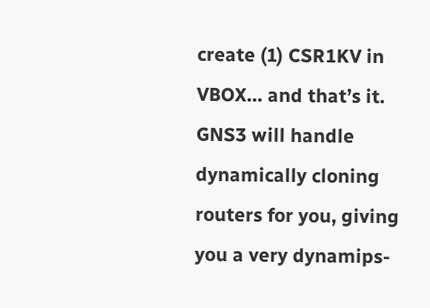create (1) CSR1KV in VBOX… and that’s it. GNS3 will handle dynamically cloning routers for you, giving you a very dynamips-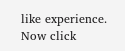like experience.
Now click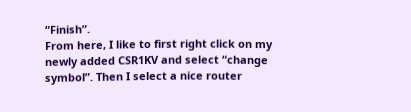“Finish”.
From here, I like to first right click on my newly added CSR1KV and select “change symbol”. Then I select a nice router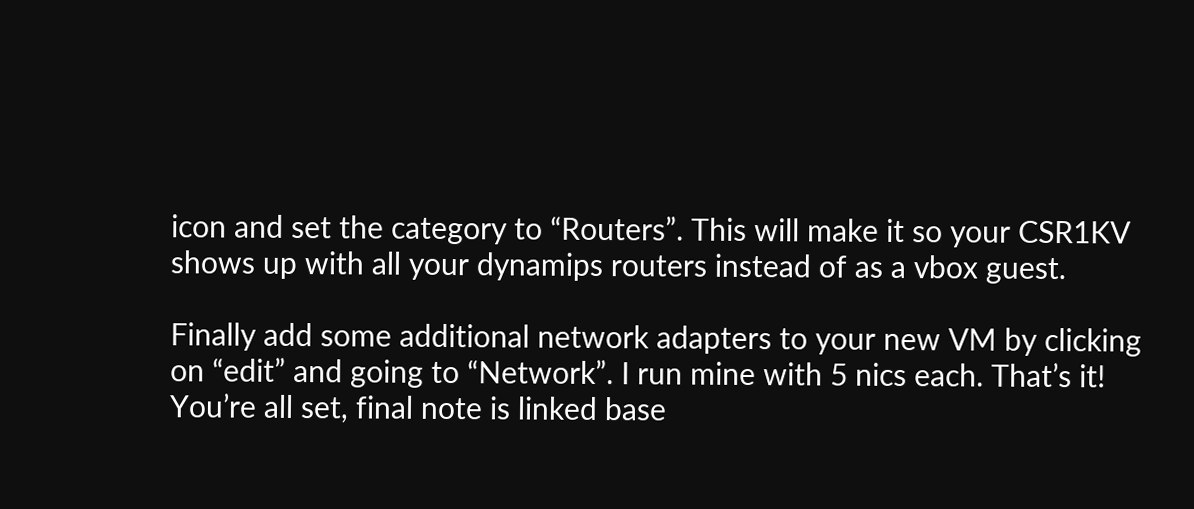icon and set the category to “Routers”. This will make it so your CSR1KV shows up with all your dynamips routers instead of as a vbox guest.

Finally add some additional network adapters to your new VM by clicking on “edit” and going to “Network”. I run mine with 5 nics each. That’s it! You’re all set, final note is linked base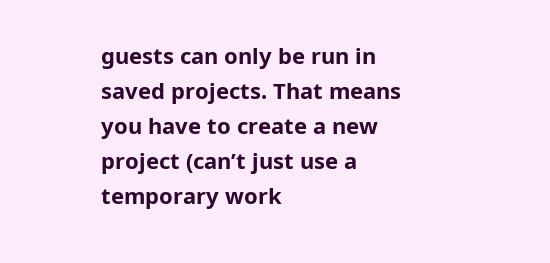guests can only be run in saved projects. That means you have to create a new project (can’t just use a temporary work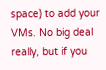space) to add your VMs. No big deal really, but if you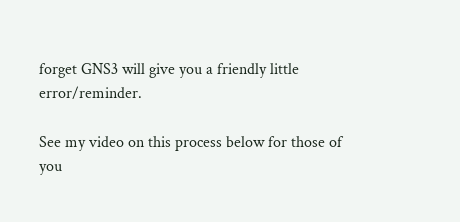forget GNS3 will give you a friendly little error/reminder.

See my video on this process below for those of you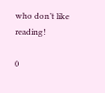who don’t like reading!

0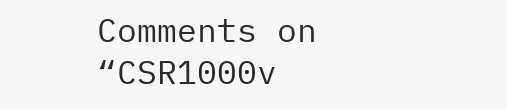Comments on “CSR1000v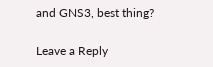and GNS3, best thing?

Leave a Reply